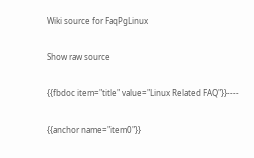Wiki source for FaqPgLinux

Show raw source

{{fbdoc item="title" value="Linux Related FAQ"}}----

{{anchor name="item0"}}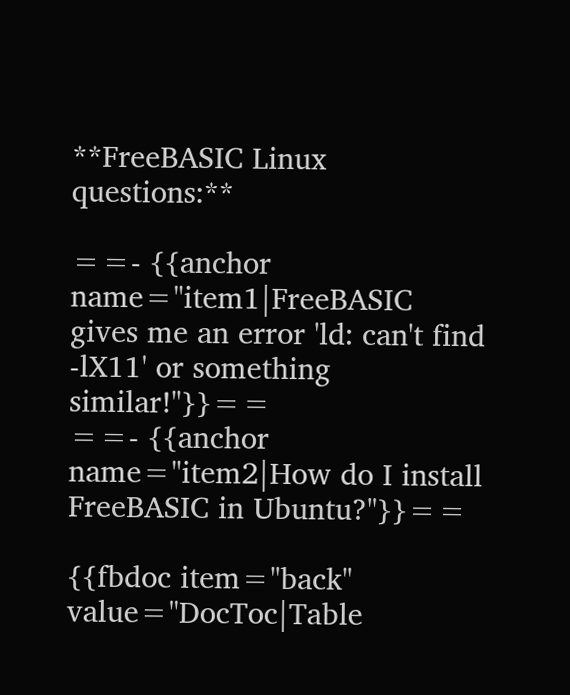**FreeBASIC Linux questions:**

==- {{anchor name="item1|FreeBASIC gives me an error 'ld: can't find -lX11' or something similar!"}}==
==- {{anchor name="item2|How do I install FreeBASIC in Ubuntu?"}}==

{{fbdoc item="back" value="DocToc|Table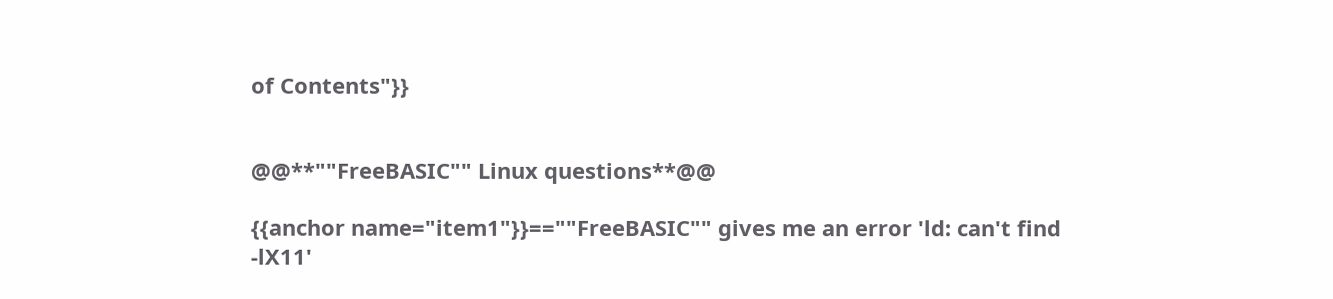of Contents"}}


@@**""FreeBASIC"" Linux questions**@@

{{anchor name="item1"}}==""FreeBASIC"" gives me an error 'ld: can't find -lX11'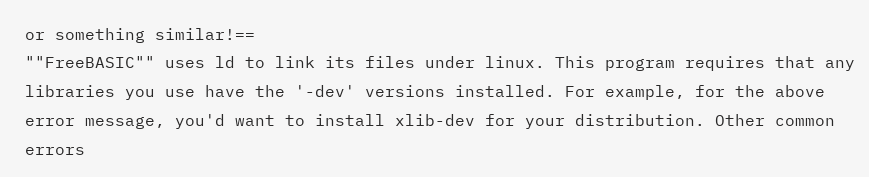or something similar!==
""FreeBASIC"" uses ld to link its files under linux. This program requires that any libraries you use have the '-dev' versions installed. For example, for the above error message, you'd want to install xlib-dev for your distribution. Other common errors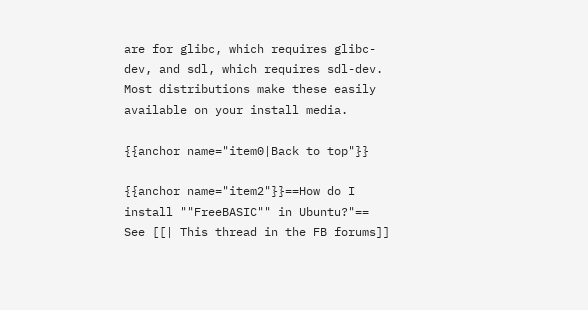are for glibc, which requires glibc-dev, and sdl, which requires sdl-dev. Most distributions make these easily available on your install media.

{{anchor name="item0|Back to top"}}

{{anchor name="item2"}}==How do I install ""FreeBASIC"" in Ubuntu?"==
See [[| This thread in the FB forums]]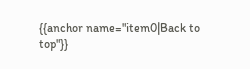{{anchor name="item0|Back to top"}}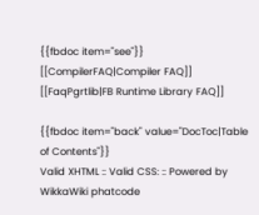{{fbdoc item="see"}}
[[CompilerFAQ|Compiler FAQ]]
[[FaqPgrtlib|FB Runtime Library FAQ]]

{{fbdoc item="back" value="DocToc|Table of Contents"}}
Valid XHTML :: Valid CSS: :: Powered by WikkaWiki phatcode